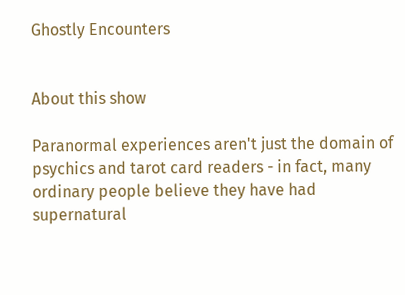Ghostly Encounters


About this show

Paranormal experiences aren't just the domain of psychics and tarot card readers - in fact, many ordinary people believe they have had supernatural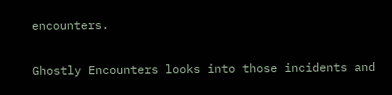encounters.

Ghostly Encounters looks into those incidents and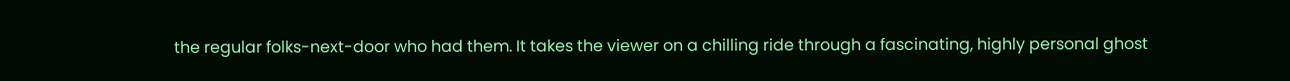the regular folks-next-door who had them. It takes the viewer on a chilling ride through a fascinating, highly personal ghost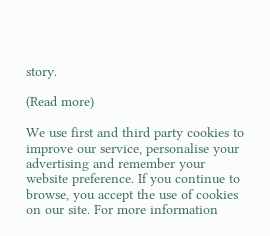story.

(Read more)

We use first and third party cookies to improve our service, personalise your advertising and remember your website preference. If you continue to browse, you accept the use of cookies on our site. For more information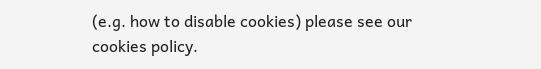(e.g. how to disable cookies) please see our cookies policy.